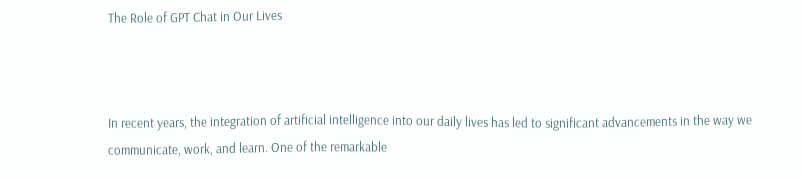The Role of GPT Chat in Our Lives



In recent years, the integration of artificial intelligence into our daily lives has led to significant advancements in the way we communicate, work, and learn. One of the remarkable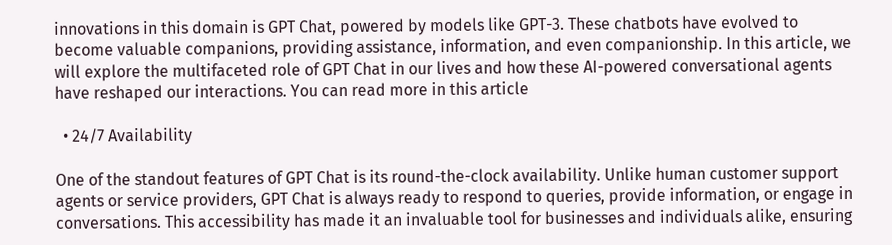innovations in this domain is GPT Chat, powered by models like GPT-3. These chatbots have evolved to become valuable companions, providing assistance, information, and even companionship. In this article, we will explore the multifaceted role of GPT Chat in our lives and how these AI-powered conversational agents have reshaped our interactions. You can read more in this article

  • 24/7 Availability

One of the standout features of GPT Chat is its round-the-clock availability. Unlike human customer support agents or service providers, GPT Chat is always ready to respond to queries, provide information, or engage in conversations. This accessibility has made it an invaluable tool for businesses and individuals alike, ensuring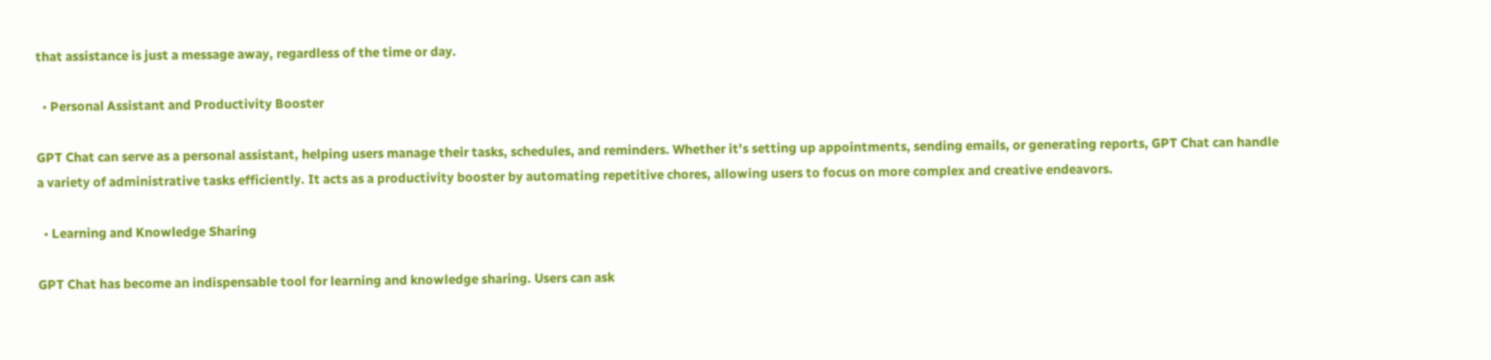that assistance is just a message away, regardless of the time or day.

  • Personal Assistant and Productivity Booster

GPT Chat can serve as a personal assistant, helping users manage their tasks, schedules, and reminders. Whether it’s setting up appointments, sending emails, or generating reports, GPT Chat can handle a variety of administrative tasks efficiently. It acts as a productivity booster by automating repetitive chores, allowing users to focus on more complex and creative endeavors.

  • Learning and Knowledge Sharing

GPT Chat has become an indispensable tool for learning and knowledge sharing. Users can ask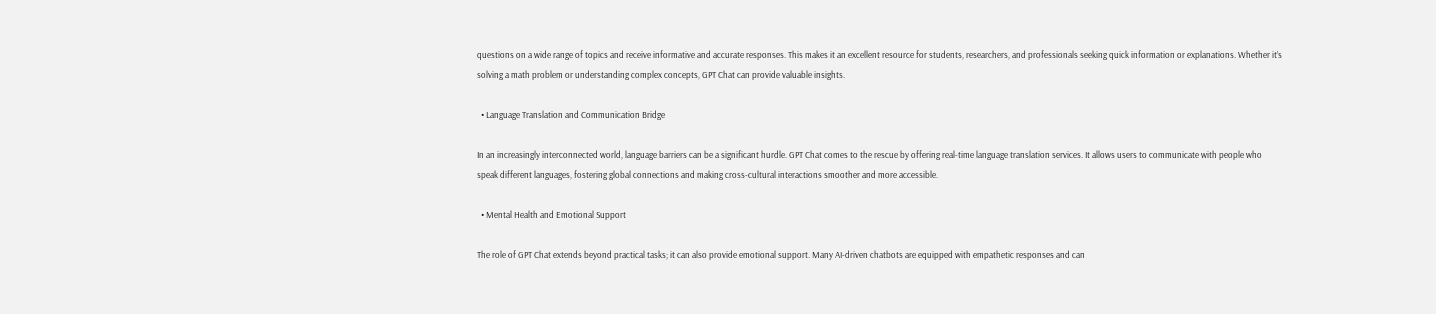questions on a wide range of topics and receive informative and accurate responses. This makes it an excellent resource for students, researchers, and professionals seeking quick information or explanations. Whether it’s solving a math problem or understanding complex concepts, GPT Chat can provide valuable insights.

  • Language Translation and Communication Bridge

In an increasingly interconnected world, language barriers can be a significant hurdle. GPT Chat comes to the rescue by offering real-time language translation services. It allows users to communicate with people who speak different languages, fostering global connections and making cross-cultural interactions smoother and more accessible.

  • Mental Health and Emotional Support

The role of GPT Chat extends beyond practical tasks; it can also provide emotional support. Many AI-driven chatbots are equipped with empathetic responses and can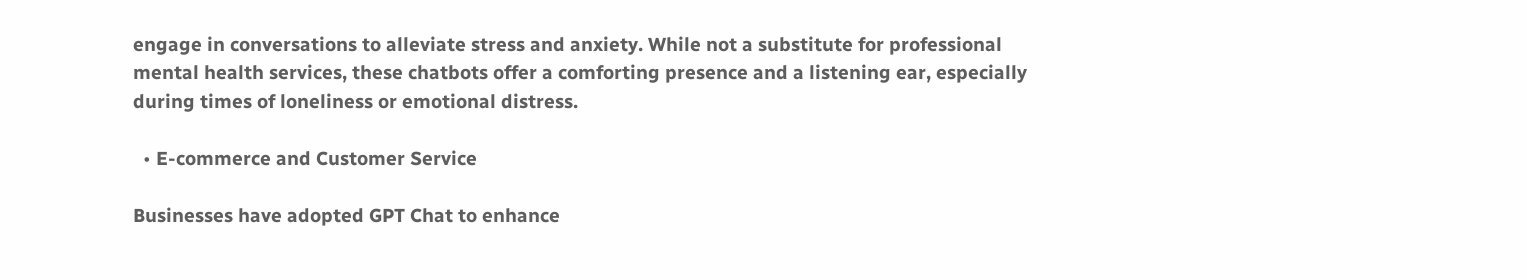engage in conversations to alleviate stress and anxiety. While not a substitute for professional mental health services, these chatbots offer a comforting presence and a listening ear, especially during times of loneliness or emotional distress.

  • E-commerce and Customer Service

Businesses have adopted GPT Chat to enhance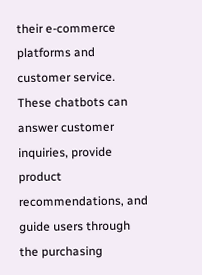their e-commerce platforms and customer service. These chatbots can answer customer inquiries, provide product recommendations, and guide users through the purchasing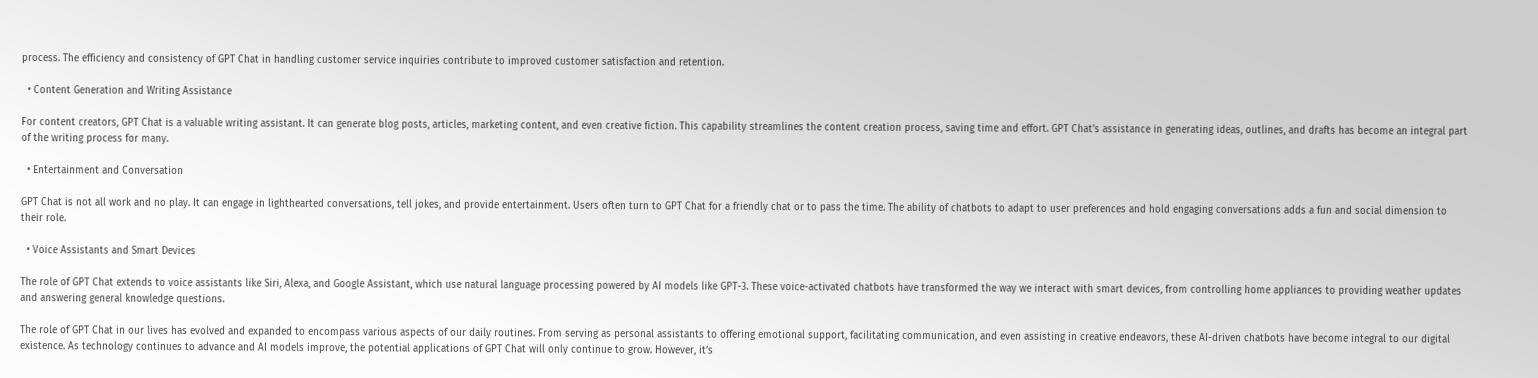process. The efficiency and consistency of GPT Chat in handling customer service inquiries contribute to improved customer satisfaction and retention.

  • Content Generation and Writing Assistance

For content creators, GPT Chat is a valuable writing assistant. It can generate blog posts, articles, marketing content, and even creative fiction. This capability streamlines the content creation process, saving time and effort. GPT Chat’s assistance in generating ideas, outlines, and drafts has become an integral part of the writing process for many.

  • Entertainment and Conversation

GPT Chat is not all work and no play. It can engage in lighthearted conversations, tell jokes, and provide entertainment. Users often turn to GPT Chat for a friendly chat or to pass the time. The ability of chatbots to adapt to user preferences and hold engaging conversations adds a fun and social dimension to their role.

  • Voice Assistants and Smart Devices

The role of GPT Chat extends to voice assistants like Siri, Alexa, and Google Assistant, which use natural language processing powered by AI models like GPT-3. These voice-activated chatbots have transformed the way we interact with smart devices, from controlling home appliances to providing weather updates and answering general knowledge questions.

The role of GPT Chat in our lives has evolved and expanded to encompass various aspects of our daily routines. From serving as personal assistants to offering emotional support, facilitating communication, and even assisting in creative endeavors, these AI-driven chatbots have become integral to our digital existence. As technology continues to advance and AI models improve, the potential applications of GPT Chat will only continue to grow. However, it’s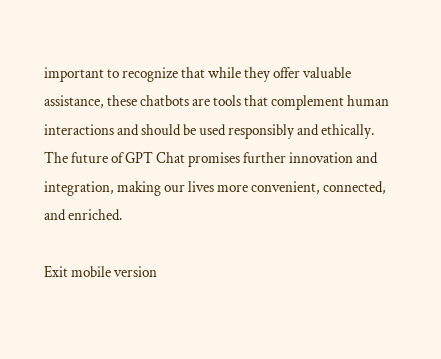important to recognize that while they offer valuable assistance, these chatbots are tools that complement human interactions and should be used responsibly and ethically. The future of GPT Chat promises further innovation and integration, making our lives more convenient, connected, and enriched.

Exit mobile version